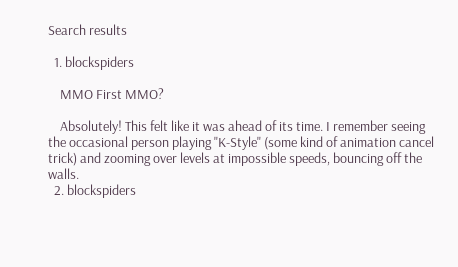Search results

  1. blockspiders

    MMO First MMO?

    Absolutely! This felt like it was ahead of its time. I remember seeing the occasional person playing "K-Style" (some kind of animation cancel trick) and zooming over levels at impossible speeds, bouncing off the walls.
  2. blockspiders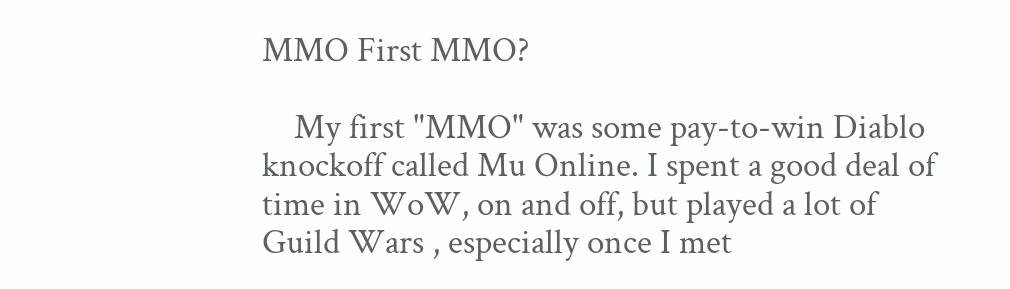MMO First MMO?

    My first "MMO" was some pay-to-win Diablo knockoff called Mu Online. I spent a good deal of time in WoW, on and off, but played a lot of Guild Wars , especially once I met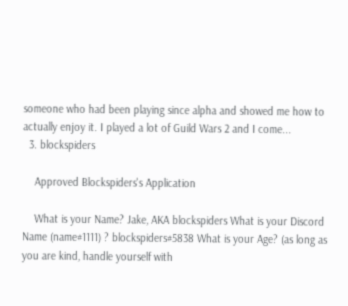someone who had been playing since alpha and showed me how to actually enjoy it. I played a lot of Guild Wars 2 and I come...
  3. blockspiders

    Approved Blockspiders's Application

    What is your Name? Jake, AKA blockspiders What is your Discord Name (name#1111) ? blockspiders#5838 What is your Age? (as long as you are kind, handle yourself with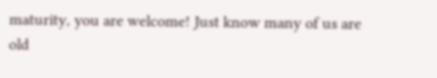maturity, you are welcome! Just know many of us are old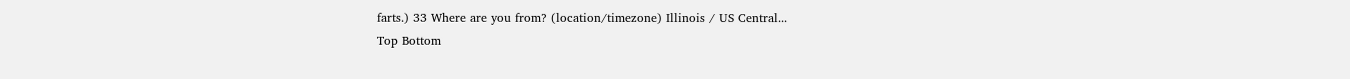farts.) 33 Where are you from? (location/timezone) Illinois / US Central...
Top Bottom